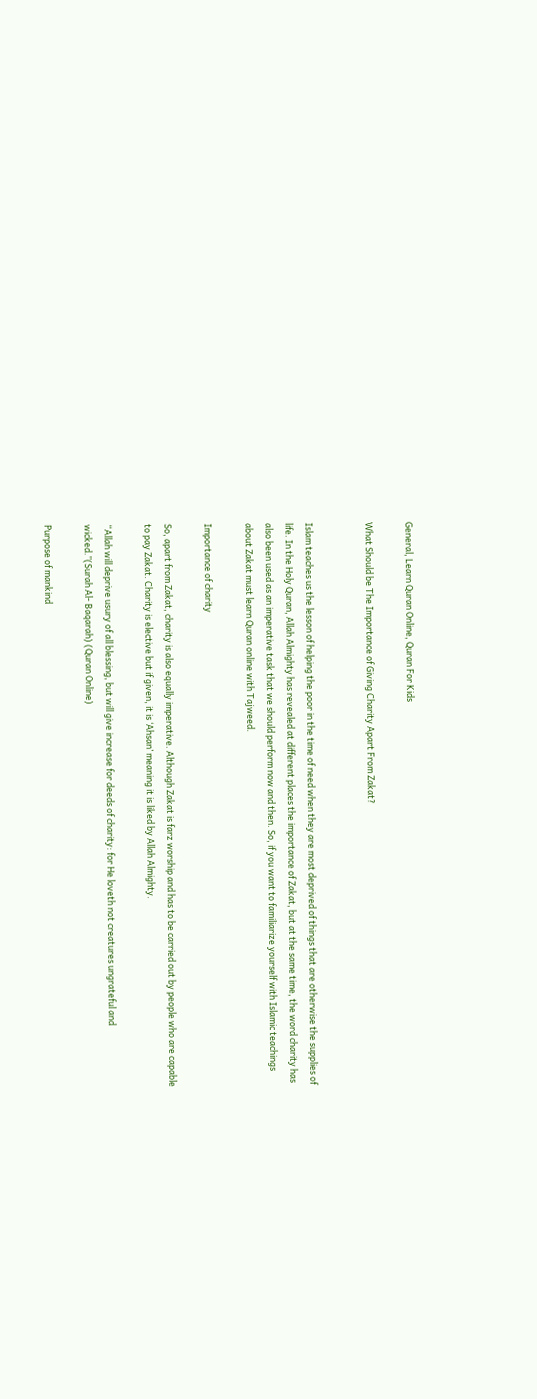General, Learn Quran Online, Quran For Kids

What Should be The Importance of Giving Charity Apart From Zakat?


Islam teaches us the lesson of helping the poor in the time of need when they are most deprived of things that are otherwise the supplies of life. In the Holy Quran, Allah Almighty has revealed at different places the importance of Zakat, but at the same time, the word charity has also been used as an imperative task that we should perform now and then. So, if you want to familiarize yourself with Islamic teachings about Zakat must learn Quran online with Tajweed.

Importance of charity

So, apart from Zakat, charity is also equally imperative. Although Zakat is farz worship and has to be carried out by people who are capable to pay Zakat. Charity is elective but if given, it is ‘Ahsan’ meaning it is liked by Allah Almighty.

“Allah will deprive usury of all blessing, but will give increase for deeds of charity: for He loveth not creatures ungrateful and wicked.”(Surah Al- Baqarah) (Quran Online)

Purpose of mankind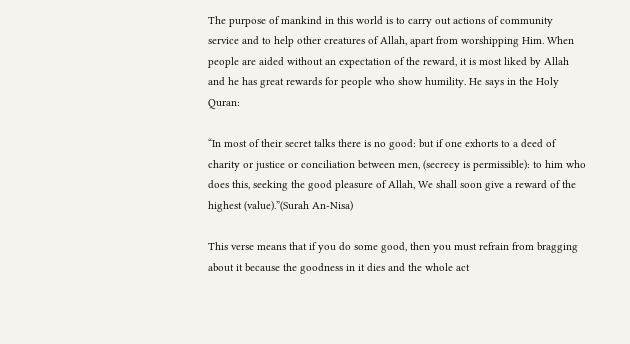The purpose of mankind in this world is to carry out actions of community service and to help other creatures of Allah, apart from worshipping Him. When people are aided without an expectation of the reward, it is most liked by Allah and he has great rewards for people who show humility. He says in the Holy Quran:

“In most of their secret talks there is no good: but if one exhorts to a deed of charity or justice or conciliation between men, (secrecy is permissible): to him who does this, seeking the good pleasure of Allah, We shall soon give a reward of the highest (value).”(Surah An-Nisa)

This verse means that if you do some good, then you must refrain from bragging about it because the goodness in it dies and the whole act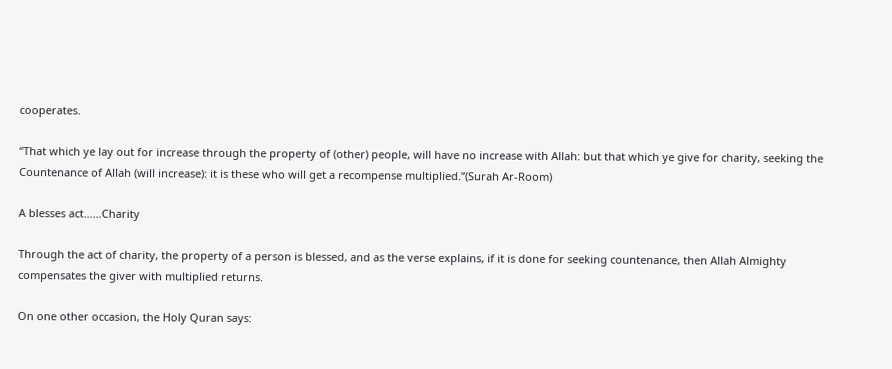cooperates.

“That which ye lay out for increase through the property of (other) people, will have no increase with Allah: but that which ye give for charity, seeking the Countenance of Allah (will increase): it is these who will get a recompense multiplied.”(Surah Ar-Room)

A blesses act……Charity

Through the act of charity, the property of a person is blessed, and as the verse explains, if it is done for seeking countenance, then Allah Almighty compensates the giver with multiplied returns.

On one other occasion, the Holy Quran says: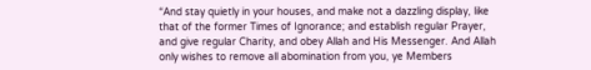“And stay quietly in your houses, and make not a dazzling display, like that of the former Times of Ignorance; and establish regular Prayer, and give regular Charity, and obey Allah and His Messenger. And Allah only wishes to remove all abomination from you, ye Members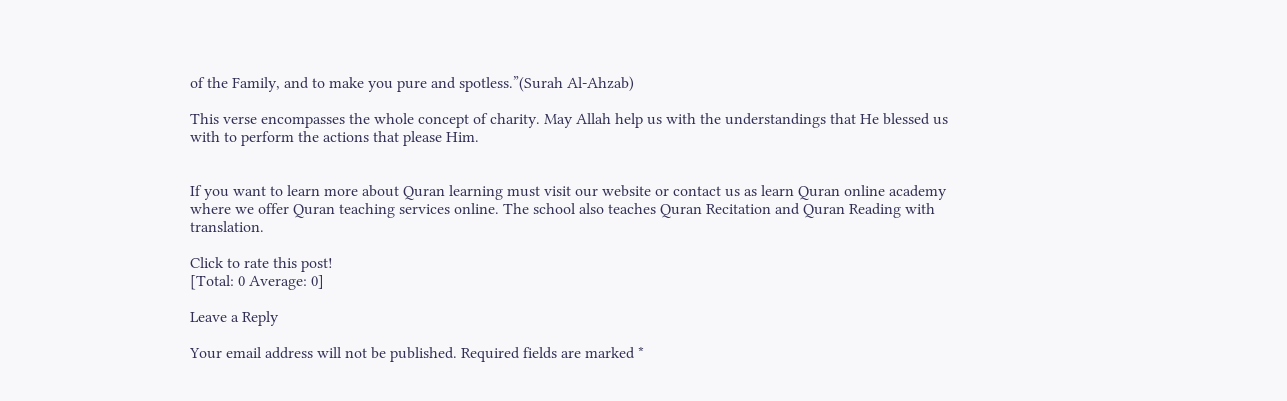of the Family, and to make you pure and spotless.”(Surah Al-Ahzab)

This verse encompasses the whole concept of charity. May Allah help us with the understandings that He blessed us with to perform the actions that please Him.


If you want to learn more about Quran learning must visit our website or contact us as learn Quran online academy where we offer Quran teaching services online. The school also teaches Quran Recitation and Quran Reading with translation.

Click to rate this post!
[Total: 0 Average: 0]

Leave a Reply

Your email address will not be published. Required fields are marked *